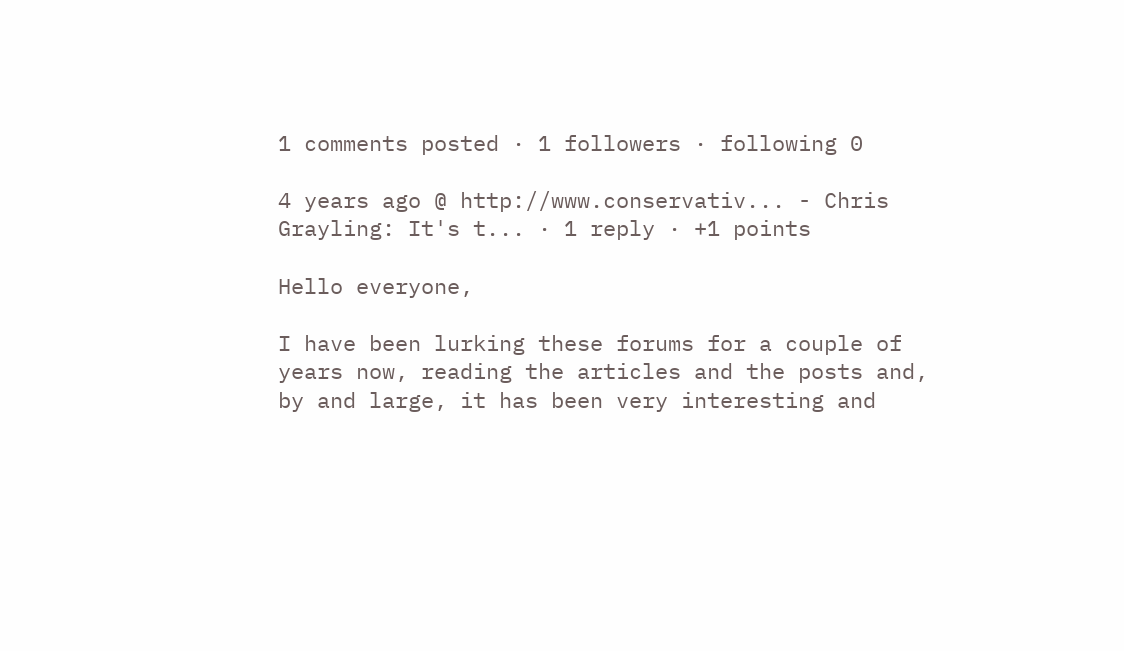1 comments posted · 1 followers · following 0

4 years ago @ http://www.conservativ... - Chris Grayling: It's t... · 1 reply · +1 points

Hello everyone,

I have been lurking these forums for a couple of years now, reading the articles and the posts and, by and large, it has been very interesting and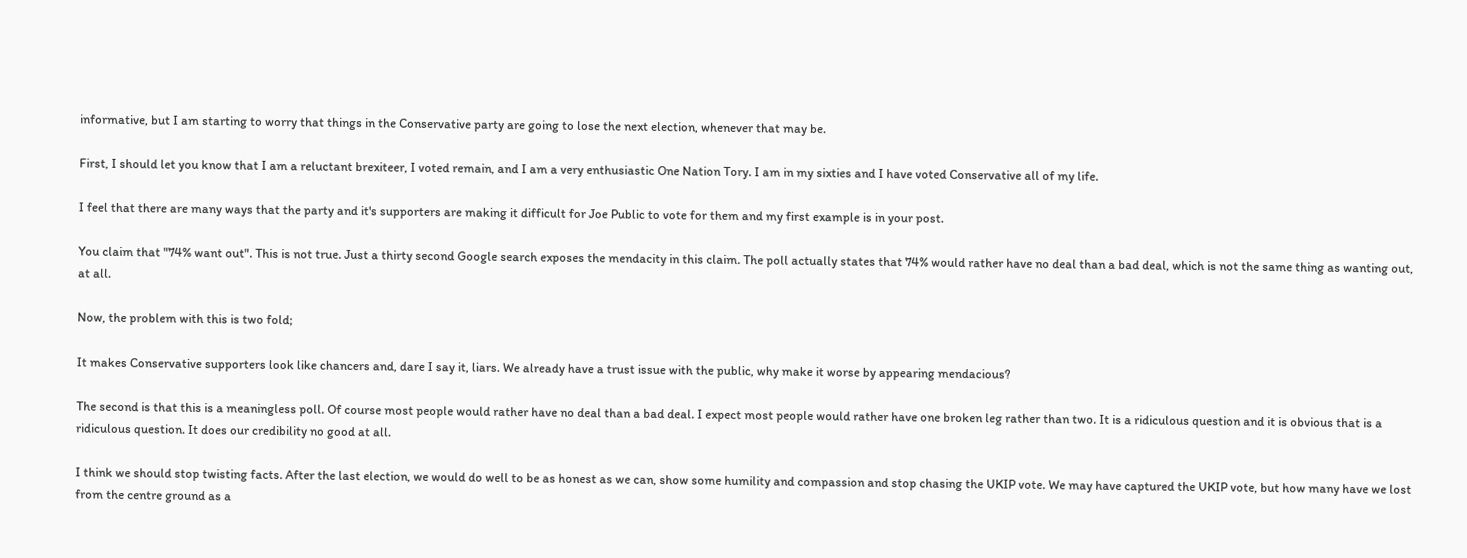informative, but I am starting to worry that things in the Conservative party are going to lose the next election, whenever that may be.

First, I should let you know that I am a reluctant brexiteer, I voted remain, and I am a very enthusiastic One Nation Tory. I am in my sixties and I have voted Conservative all of my life.

I feel that there are many ways that the party and it's supporters are making it difficult for Joe Public to vote for them and my first example is in your post.

You claim that "74% want out". This is not true. Just a thirty second Google search exposes the mendacity in this claim. The poll actually states that 74% would rather have no deal than a bad deal, which is not the same thing as wanting out, at all.

Now, the problem with this is two fold;

It makes Conservative supporters look like chancers and, dare I say it, liars. We already have a trust issue with the public, why make it worse by appearing mendacious?

The second is that this is a meaningless poll. Of course most people would rather have no deal than a bad deal. I expect most people would rather have one broken leg rather than two. It is a ridiculous question and it is obvious that is a ridiculous question. It does our credibility no good at all.

I think we should stop twisting facts. After the last election, we would do well to be as honest as we can, show some humility and compassion and stop chasing the UKIP vote. We may have captured the UKIP vote, but how many have we lost from the centre ground as a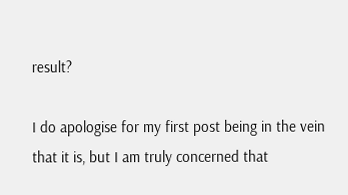result?

I do apologise for my first post being in the vein that it is, but I am truly concerned that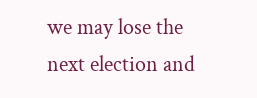we may lose the next election and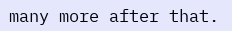many more after that.